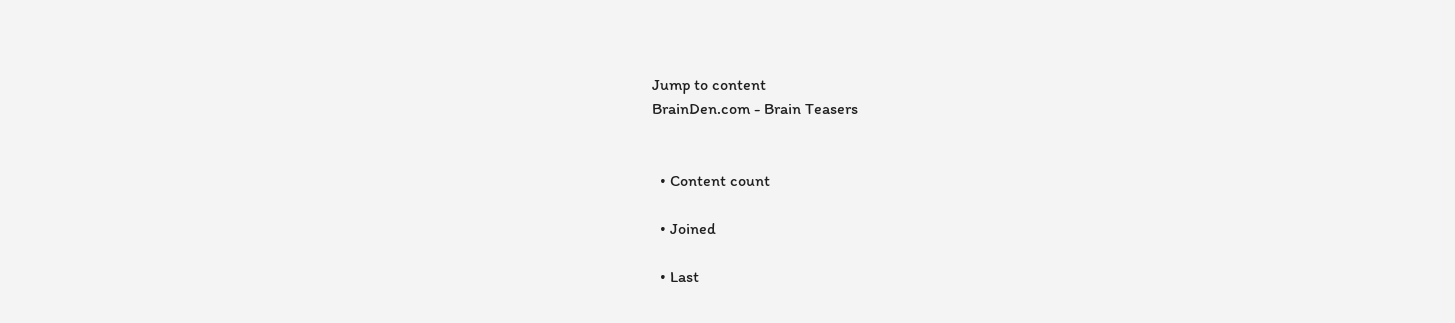Jump to content
BrainDen.com - Brain Teasers


  • Content count

  • Joined

  • Last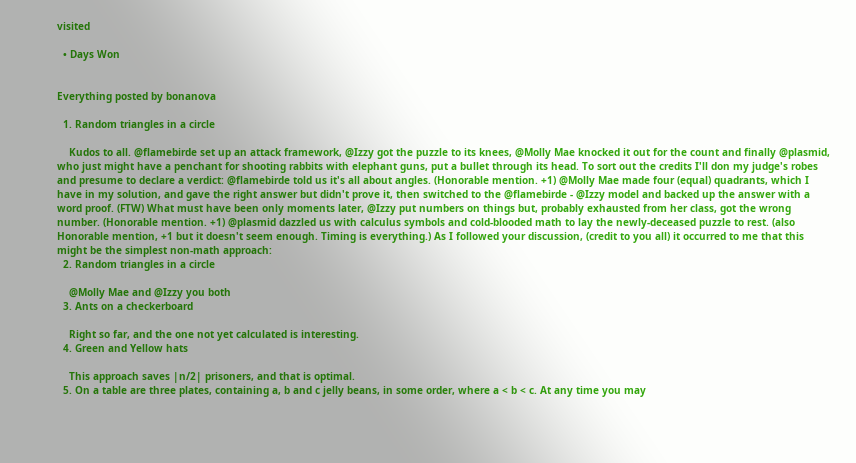visited

  • Days Won


Everything posted by bonanova

  1. Random triangles in a circle

    Kudos to all. @flamebirde set up an attack framework, @Izzy got the puzzle to its knees, @Molly Mae knocked it out for the count and finally @plasmid, who just might have a penchant for shooting rabbits with elephant guns, put a bullet through its head. To sort out the credits I'll don my judge's robes and presume to declare a verdict: @flamebirde told us it's all about angles. (Honorable mention. +1) @Molly Mae made four (equal) quadrants, which I have in my solution, and gave the right answer but didn't prove it, then switched to the @flamebirde - @Izzy model and backed up the answer with a word proof. (FTW) What must have been only moments later, @Izzy put numbers on things but, probably exhausted from her class, got the wrong number. (Honorable mention. +1) @plasmid dazzled us with calculus symbols and cold-blooded math to lay the newly-deceased puzzle to rest. (also Honorable mention, +1 but it doesn't seem enough. Timing is everything.) As I followed your discussion, (credit to you all) it occurred to me that this might be the simplest non-math approach:
  2. Random triangles in a circle

    @Molly Mae and @Izzy you both
  3. Ants on a checkerboard

    Right so far, and the one not yet calculated is interesting.
  4. Green and Yellow hats

    This approach saves |n/2| prisoners, and that is optimal.
  5. On a table are three plates, containing a, b and c jelly beans, in some order, where a < b < c. At any time you may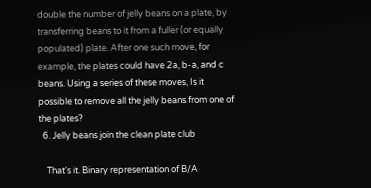double the number of jelly beans on a plate, by transferring beans to it from a fuller (or equally populated) plate. After one such move, for example, the plates could have 2a, b-a, and c beans. Using a series of these moves, Is it possible to remove all the jelly beans from one of the plates?
  6. Jelly beans join the clean plate club

    That's it. Binary representation of B/A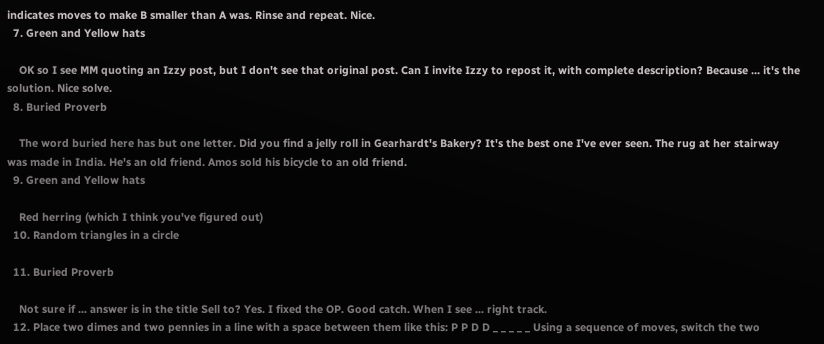indicates moves to make B smaller than A was. Rinse and repeat. Nice.
  7. Green and Yellow hats

    OK so I see MM quoting an Izzy post, but I don't see that original post. Can I invite Izzy to repost it, with complete description? Because ... it's the solution. Nice solve.
  8. Buried Proverb

    The word buried here has but one letter. Did you find a jelly roll in Gearhardt's Bakery? It's the best one I've ever seen. The rug at her stairway was made in India. He's an old friend. Amos sold his bicycle to an old friend.
  9. Green and Yellow hats

    Red herring (which I think you've figured out)
  10. Random triangles in a circle

  11. Buried Proverb

    Not sure if ... answer is in the title Sell to? Yes. I fixed the OP. Good catch. When I see ... right track.
  12. Place two dimes and two pennies in a line with a space between them like this: P P D D _ _ _ _ _ Using a sequence of moves, switch the two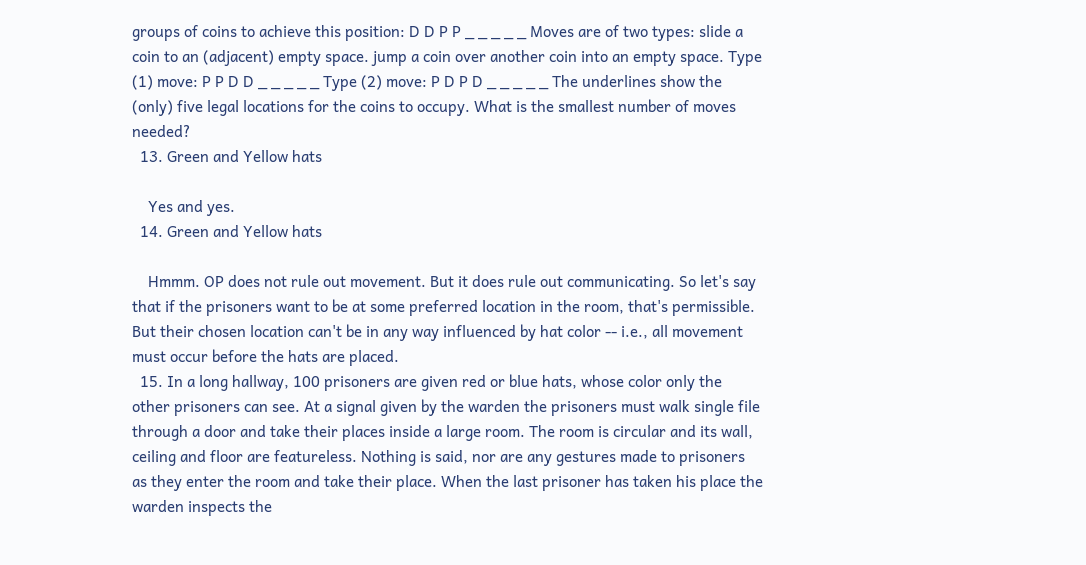groups of coins to achieve this position: D D P P _ _ _ _ _ Moves are of two types: slide a coin to an (adjacent) empty space. jump a coin over another coin into an empty space. Type (1) move: P P D D _ _ _ _ _ Type (2) move: P D P D _ _ _ _ _ The underlines show the (only) five legal locations for the coins to occupy. What is the smallest number of moves needed?
  13. Green and Yellow hats

    Yes and yes.
  14. Green and Yellow hats

    Hmmm. OP does not rule out movement. But it does rule out communicating. So let's say that if the prisoners want to be at some preferred location in the room, that's permissible. But their chosen location can't be in any way influenced by hat color -- i.e., all movement must occur before the hats are placed.
  15. In a long hallway, 100 prisoners are given red or blue hats, whose color only the other prisoners can see. At a signal given by the warden the prisoners must walk single file through a door and take their places inside a large room. The room is circular and its wall, ceiling and floor are featureless. Nothing is said, nor are any gestures made to prisoners as they enter the room and take their place. When the last prisoner has taken his place the warden inspects the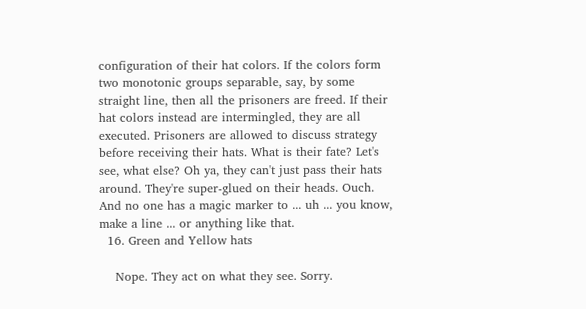configuration of their hat colors. If the colors form two monotonic groups separable, say, by some straight line, then all the prisoners are freed. If their hat colors instead are intermingled, they are all executed. Prisoners are allowed to discuss strategy before receiving their hats. What is their fate? Let's see, what else? Oh ya, they can't just pass their hats around. They're super-glued on their heads. Ouch. And no one has a magic marker to ... uh ... you know, make a line ... or anything like that.
  16. Green and Yellow hats

    Nope. They act on what they see. Sorry.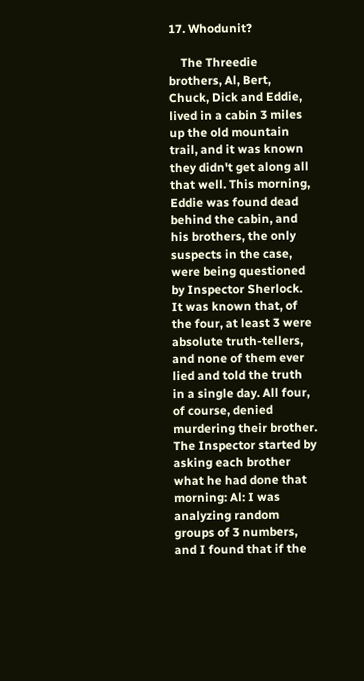17. Whodunit?

    The Threedie brothers, Al, Bert, Chuck, Dick and Eddie, lived in a cabin 3 miles up the old mountain trail, and it was known they didn't get along all that well. This morning, Eddie was found dead behind the cabin, and his brothers, the only suspects in the case, were being questioned by Inspector Sherlock. It was known that, of the four, at least 3 were absolute truth-tellers, and none of them ever lied and told the truth in a single day. All four, of course, denied murdering their brother. The Inspector started by asking each brother what he had done that morning: Al: I was analyzing random groups of 3 numbers, and I found that if the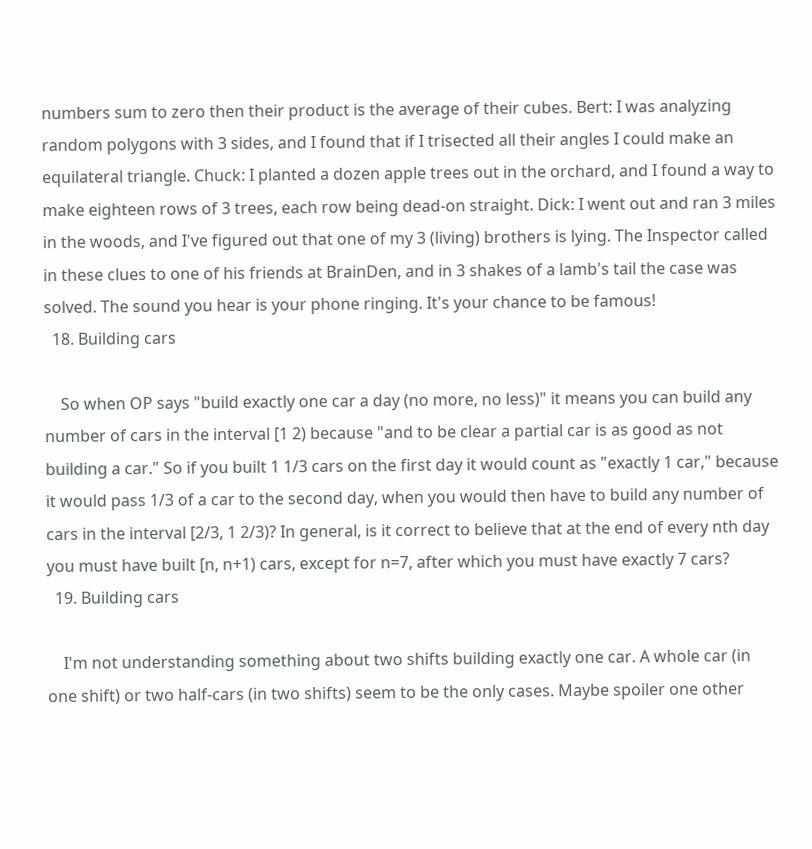numbers sum to zero then their product is the average of their cubes. Bert: I was analyzing random polygons with 3 sides, and I found that if I trisected all their angles I could make an equilateral triangle. Chuck: I planted a dozen apple trees out in the orchard, and I found a way to make eighteen rows of 3 trees, each row being dead-on straight. Dick: I went out and ran 3 miles in the woods, and I've figured out that one of my 3 (living) brothers is lying. The Inspector called in these clues to one of his friends at BrainDen, and in 3 shakes of a lamb's tail the case was solved. The sound you hear is your phone ringing. It's your chance to be famous!
  18. Building cars

    So when OP says "build exactly one car a day (no more, no less)" it means you can build any number of cars in the interval [1 2) because "and to be clear a partial car is as good as not building a car." So if you built 1 1/3 cars on the first day it would count as "exactly 1 car," because it would pass 1/3 of a car to the second day, when you would then have to build any number of cars in the interval [2/3, 1 2/3)? In general, is it correct to believe that at the end of every nth day you must have built [n, n+1) cars, except for n=7, after which you must have exactly 7 cars?
  19. Building cars

    I'm not understanding something about two shifts building exactly one car. A whole car (in one shift) or two half-cars (in two shifts) seem to be the only cases. Maybe spoiler one other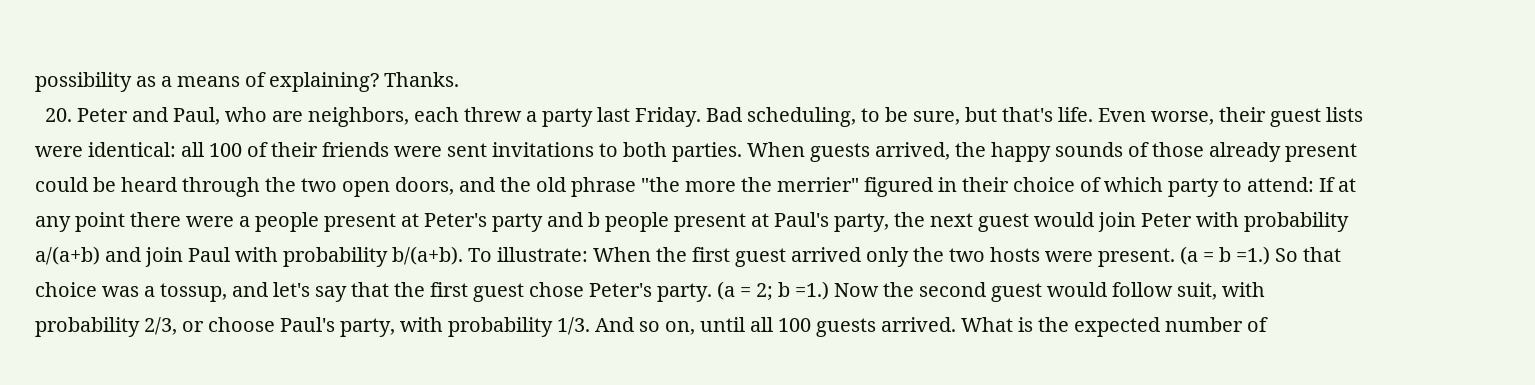possibility as a means of explaining? Thanks.
  20. Peter and Paul, who are neighbors, each threw a party last Friday. Bad scheduling, to be sure, but that's life. Even worse, their guest lists were identical: all 100 of their friends were sent invitations to both parties. When guests arrived, the happy sounds of those already present could be heard through the two open doors, and the old phrase "the more the merrier" figured in their choice of which party to attend: If at any point there were a people present at Peter's party and b people present at Paul's party, the next guest would join Peter with probability a/(a+b) and join Paul with probability b/(a+b). To illustrate: When the first guest arrived only the two hosts were present. (a = b =1.) So that choice was a tossup, and let's say that the first guest chose Peter's party. (a = 2; b =1.) Now the second guest would follow suit, with probability 2/3, or choose Paul's party, with probability 1/3. And so on, until all 100 guests arrived. What is the expected number of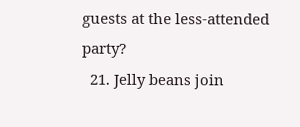guests at the less-attended party?
  21. Jelly beans join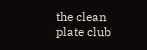the clean plate club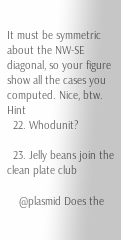It must be symmetric about the NW-SE diagonal, so your figure show all the cases you computed. Nice, btw. Hint
  22. Whodunit?

  23. Jelly beans join the clean plate club

    @plasmid Does the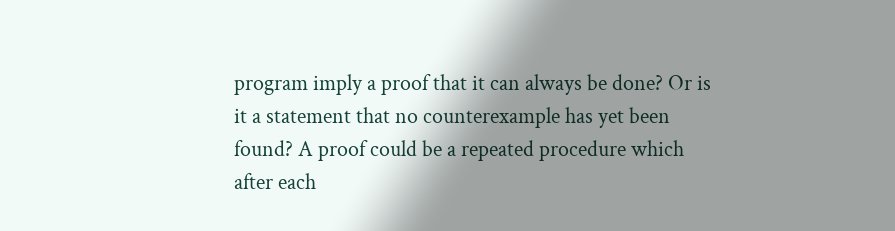program imply a proof that it can always be done? Or is it a statement that no counterexample has yet been found? A proof could be a repeated procedure which after each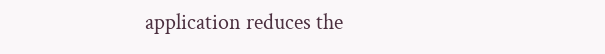application reduces the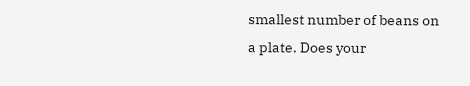smallest number of beans on a plate. Does your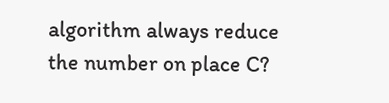algorithm always reduce the number on place C?